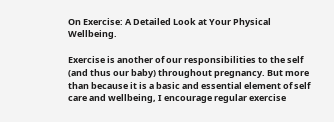On Exercise: A Detailed Look at Your Physical Wellbeing.

Exercise is another of our responsibilities to the self (and thus our baby) throughout pregnancy. But more than because it is a basic and essential element of self care and wellbeing, I encourage regular exercise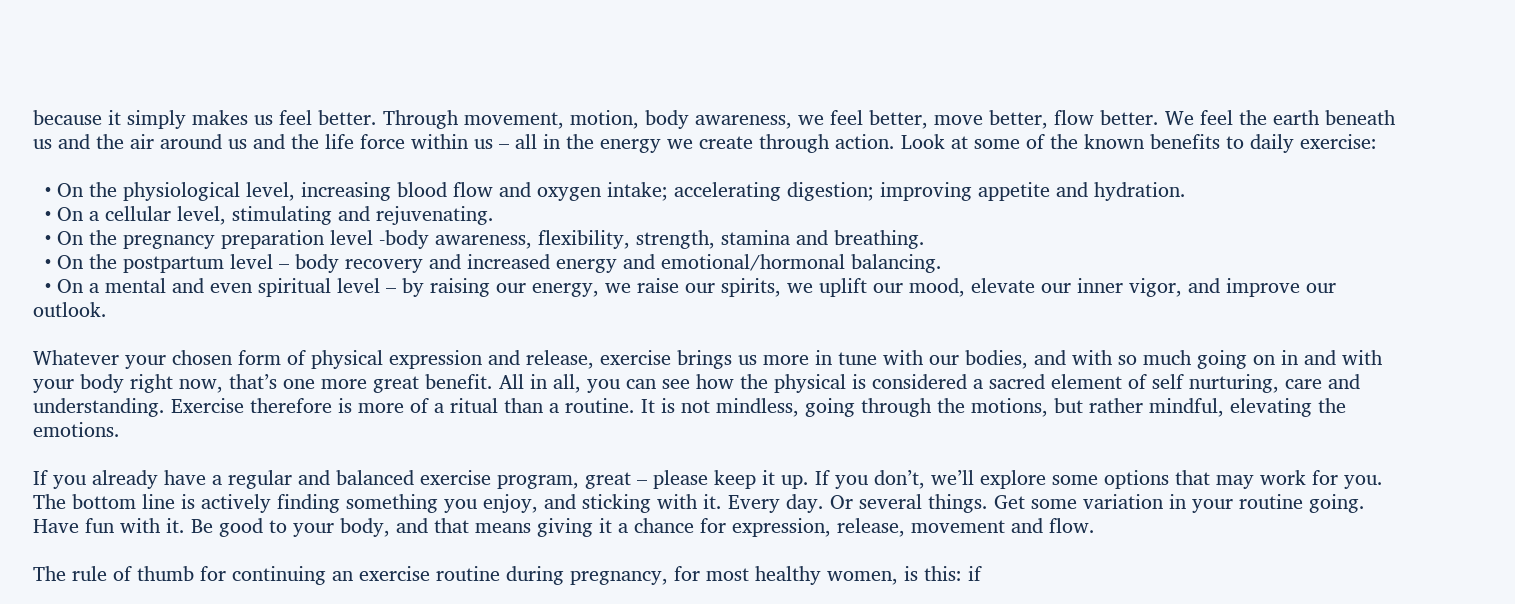because it simply makes us feel better. Through movement, motion, body awareness, we feel better, move better, flow better. We feel the earth beneath us and the air around us and the life force within us – all in the energy we create through action. Look at some of the known benefits to daily exercise:

  • On the physiological level, increasing blood flow and oxygen intake; accelerating digestion; improving appetite and hydration.
  • On a cellular level, stimulating and rejuvenating.
  • On the pregnancy preparation level -body awareness, flexibility, strength, stamina and breathing.
  • On the postpartum level – body recovery and increased energy and emotional/hormonal balancing.
  • On a mental and even spiritual level – by raising our energy, we raise our spirits, we uplift our mood, elevate our inner vigor, and improve our outlook.

Whatever your chosen form of physical expression and release, exercise brings us more in tune with our bodies, and with so much going on in and with your body right now, that’s one more great benefit. All in all, you can see how the physical is considered a sacred element of self nurturing, care and understanding. Exercise therefore is more of a ritual than a routine. It is not mindless, going through the motions, but rather mindful, elevating the emotions.

If you already have a regular and balanced exercise program, great – please keep it up. If you don’t, we’ll explore some options that may work for you. The bottom line is actively finding something you enjoy, and sticking with it. Every day. Or several things. Get some variation in your routine going. Have fun with it. Be good to your body, and that means giving it a chance for expression, release, movement and flow.

The rule of thumb for continuing an exercise routine during pregnancy, for most healthy women, is this: if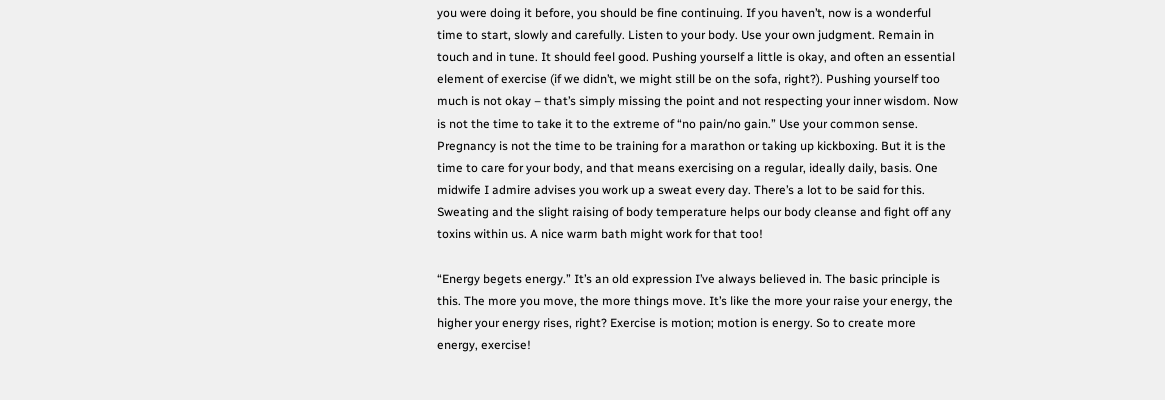you were doing it before, you should be fine continuing. If you haven’t, now is a wonderful time to start, slowly and carefully. Listen to your body. Use your own judgment. Remain in touch and in tune. It should feel good. Pushing yourself a little is okay, and often an essential element of exercise (if we didn’t, we might still be on the sofa, right?). Pushing yourself too much is not okay – that’s simply missing the point and not respecting your inner wisdom. Now is not the time to take it to the extreme of “no pain/no gain.” Use your common sense. Pregnancy is not the time to be training for a marathon or taking up kickboxing. But it is the time to care for your body, and that means exercising on a regular, ideally daily, basis. One midwife I admire advises you work up a sweat every day. There’s a lot to be said for this. Sweating and the slight raising of body temperature helps our body cleanse and fight off any toxins within us. A nice warm bath might work for that too!

“Energy begets energy.” It’s an old expression I’ve always believed in. The basic principle is this. The more you move, the more things move. It’s like the more your raise your energy, the higher your energy rises, right? Exercise is motion; motion is energy. So to create more energy, exercise!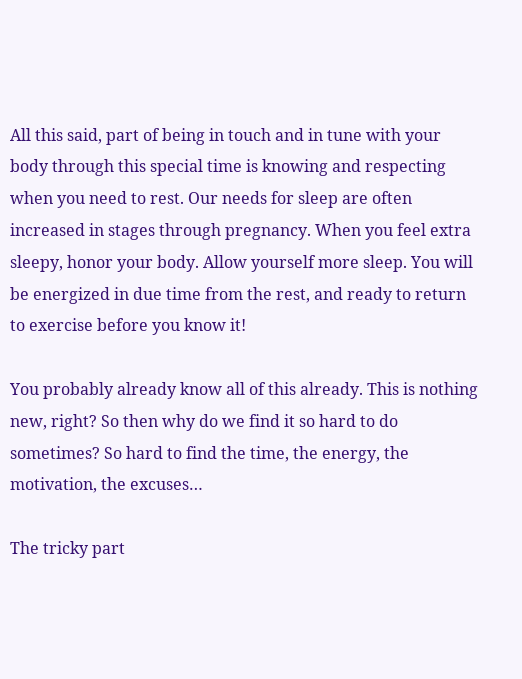All this said, part of being in touch and in tune with your body through this special time is knowing and respecting when you need to rest. Our needs for sleep are often increased in stages through pregnancy. When you feel extra sleepy, honor your body. Allow yourself more sleep. You will be energized in due time from the rest, and ready to return to exercise before you know it!

You probably already know all of this already. This is nothing new, right? So then why do we find it so hard to do sometimes? So hard to find the time, the energy, the motivation, the excuses…

The tricky part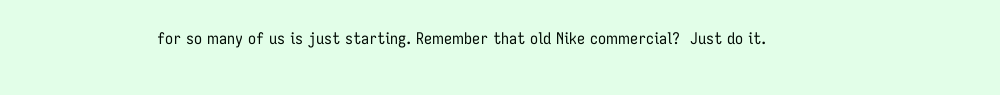for so many of us is just starting. Remember that old Nike commercial?  Just do it.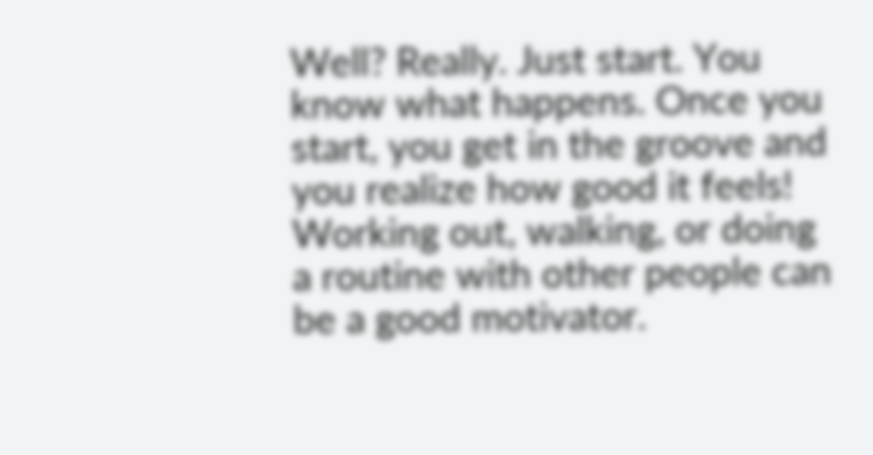Well? Really. Just start. You know what happens. Once you start, you get in the groove and you realize how good it feels! Working out, walking, or doing a routine with other people can be a good motivator.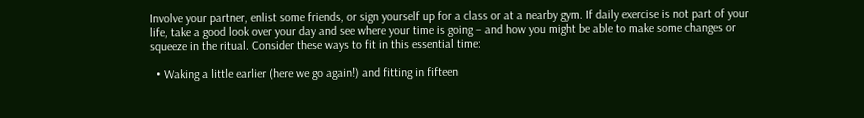Involve your partner, enlist some friends, or sign yourself up for a class or at a nearby gym. If daily exercise is not part of your life, take a good look over your day and see where your time is going – and how you might be able to make some changes or squeeze in the ritual. Consider these ways to fit in this essential time:

  • Waking a little earlier (here we go again!) and fitting in fifteen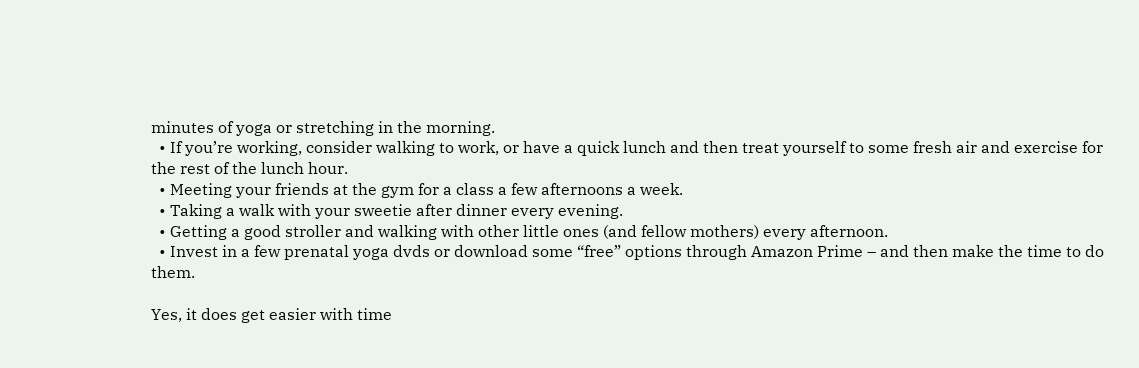minutes of yoga or stretching in the morning.
  • If you’re working, consider walking to work, or have a quick lunch and then treat yourself to some fresh air and exercise for the rest of the lunch hour.
  • Meeting your friends at the gym for a class a few afternoons a week.
  • Taking a walk with your sweetie after dinner every evening.
  • Getting a good stroller and walking with other little ones (and fellow mothers) every afternoon.
  • Invest in a few prenatal yoga dvds or download some “free” options through Amazon Prime – and then make the time to do them.

Yes, it does get easier with time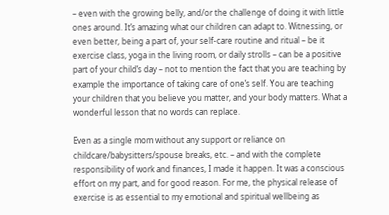– even with the growing belly, and/or the challenge of doing it with little ones around. It’s amazing what our children can adapt to. Witnessing, or even better, being a part of, your self-care routine and ritual – be it exercise class, yoga in the living room, or daily strolls – can be a positive part of your child’s day – not to mention the fact that you are teaching by example the importance of taking care of one’s self. You are teaching your children that you believe you matter, and your body matters. What a wonderful lesson that no words can replace.

Even as a single mom without any support or reliance on childcare/babysitters/spouse breaks, etc. – and with the complete responsibility of work and finances, I made it happen. It was a conscious effort on my part, and for good reason. For me, the physical release of exercise is as essential to my emotional and spiritual wellbeing as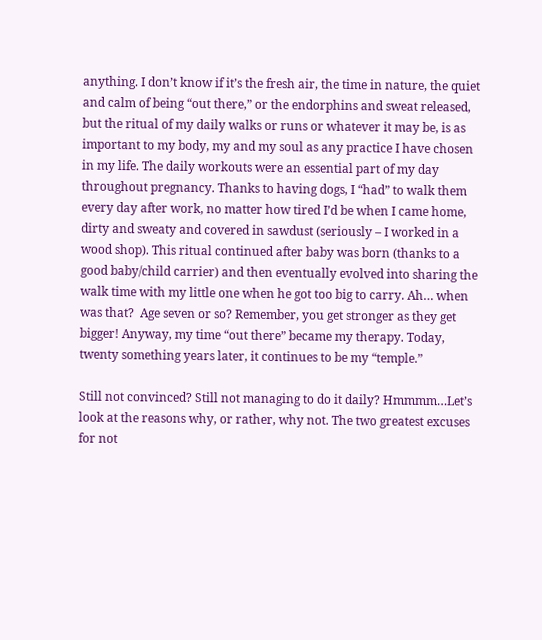anything. I don’t know if it’s the fresh air, the time in nature, the quiet and calm of being “out there,” or the endorphins and sweat released, but the ritual of my daily walks or runs or whatever it may be, is as important to my body, my and my soul as any practice I have chosen in my life. The daily workouts were an essential part of my day throughout pregnancy. Thanks to having dogs, I “had” to walk them every day after work, no matter how tired I’d be when I came home, dirty and sweaty and covered in sawdust (seriously – I worked in a wood shop). This ritual continued after baby was born (thanks to a good baby/child carrier) and then eventually evolved into sharing the walk time with my little one when he got too big to carry. Ah… when was that?  Age seven or so? Remember, you get stronger as they get bigger! Anyway, my time “out there” became my therapy. Today, twenty something years later, it continues to be my “temple.”

Still not convinced? Still not managing to do it daily? Hmmmm…Let’s look at the reasons why, or rather, why not. The two greatest excuses for not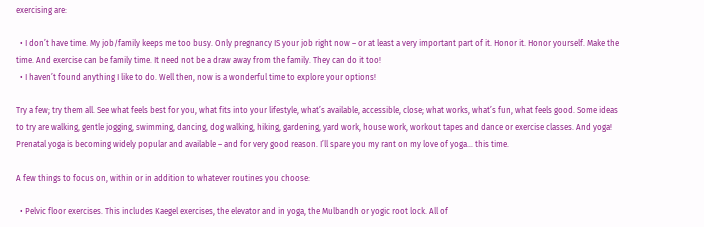exercising are:

  • I don’t have time. My job/family keeps me too busy. Only pregnancy IS your job right now – or at least a very important part of it. Honor it. Honor yourself. Make the time. And exercise can be family time. It need not be a draw away from the family. They can do it too!
  • I haven’t found anything I like to do. Well then, now is a wonderful time to explore your options!

Try a few; try them all. See what feels best for you, what fits into your lifestyle, what’s available, accessible, close; what works, what’s fun, what feels good. Some ideas to try are walking, gentle jogging, swimming, dancing, dog walking, hiking, gardening, yard work, house work, workout tapes and dance or exercise classes. And yoga! Prenatal yoga is becoming widely popular and available – and for very good reason. I’ll spare you my rant on my love of yoga… this time.

A few things to focus on, within or in addition to whatever routines you choose:

  • Pelvic floor exercises. This includes Kaegel exercises, the elevator and in yoga, the Mulbandh or yogic root lock. All of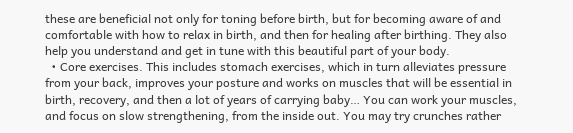these are beneficial not only for toning before birth, but for becoming aware of and comfortable with how to relax in birth, and then for healing after birthing. They also help you understand and get in tune with this beautiful part of your body.
  • Core exercises. This includes stomach exercises, which in turn alleviates pressure from your back, improves your posture and works on muscles that will be essential in birth, recovery, and then a lot of years of carrying baby… You can work your muscles, and focus on slow strengthening, from the inside out. You may try crunches rather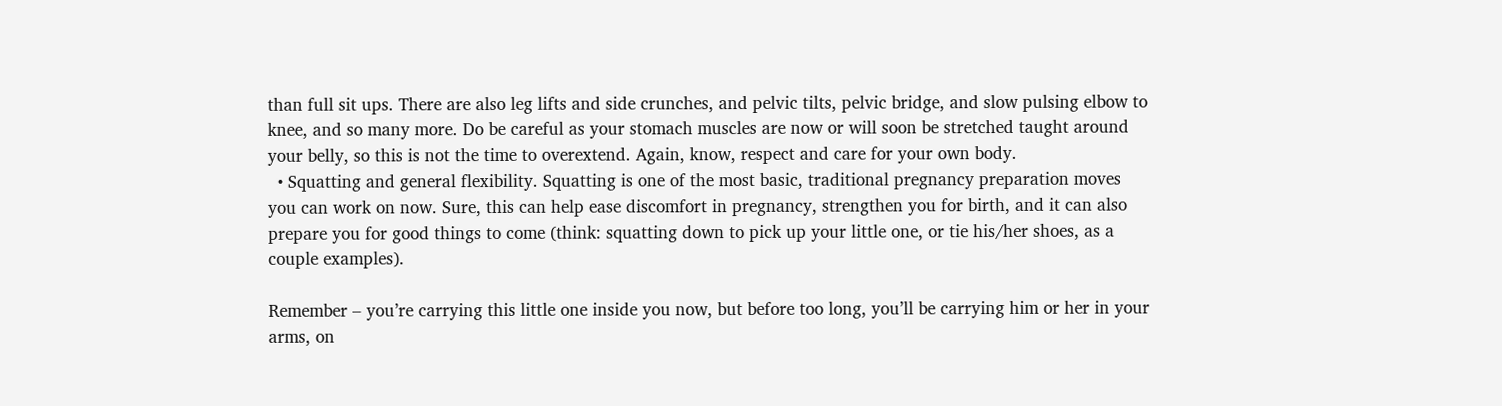than full sit ups. There are also leg lifts and side crunches, and pelvic tilts, pelvic bridge, and slow pulsing elbow to knee, and so many more. Do be careful as your stomach muscles are now or will soon be stretched taught around your belly, so this is not the time to overextend. Again, know, respect and care for your own body.
  • Squatting and general flexibility. Squatting is one of the most basic, traditional pregnancy preparation moves you can work on now. Sure, this can help ease discomfort in pregnancy, strengthen you for birth, and it can also prepare you for good things to come (think: squatting down to pick up your little one, or tie his/her shoes, as a couple examples).

Remember – you’re carrying this little one inside you now, but before too long, you’ll be carrying him or her in your arms, on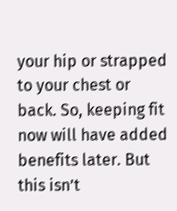your hip or strapped to your chest or back. So, keeping fit now will have added benefits later. But this isn’t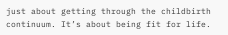just about getting through the childbirth continuum. It’s about being fit for life.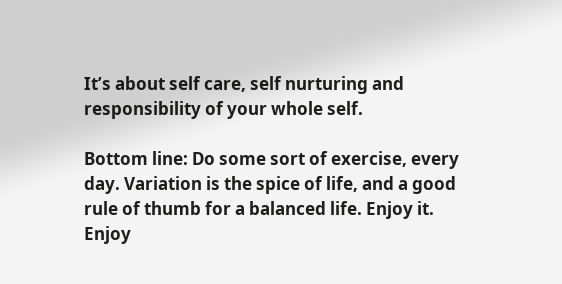It’s about self care, self nurturing and responsibility of your whole self.

Bottom line: Do some sort of exercise, every day. Variation is the spice of life, and a good rule of thumb for a balanced life. Enjoy it. Enjoy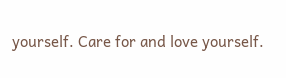yourself. Care for and love yourself.